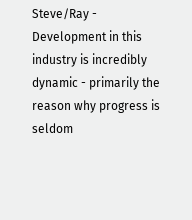Steve/Ray -  Development in this industry is incredibly dynamic - primarily the reason why progress is seldom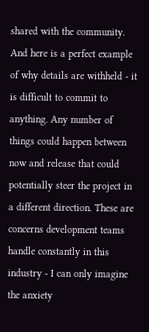shared with the community. And here is a perfect example of why details are withheld - it is difficult to commit to anything. Any number of things could happen between now and release that could potentially steer the project in a different direction. These are concerns development teams handle constantly in this industry - I can only imagine the anxiety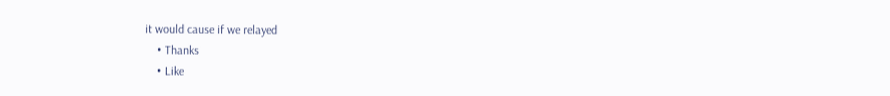it would cause if we relayed
    • Thanks
    • Like